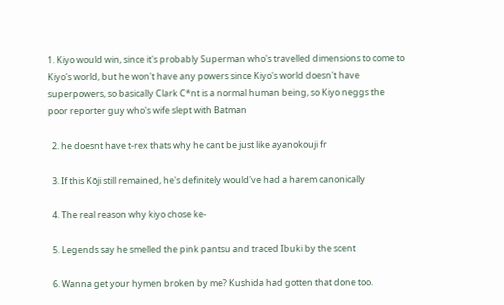1. Kiyo would win, since it's probably Superman who's travelled dimensions to come to Kiyo's world, but he won't have any powers since Kiyo's world doesn't have superpowers, so basically Clark C*nt is a normal human being, so Kiyo neggs the poor reporter guy who's wife slept with Batman

  2. he doesnt have t-rex thats why he cant be just like ayanokouji fr

  3. If this Kōji still remained, he's definitely would've had a harem canonically

  4. The real reason why kiyo chose ke-

  5. Legends say he smelled the pink pantsu and traced Ibuki by the scent

  6. Wanna get your hymen broken by me? Kushida had gotten that done too.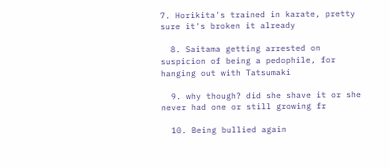7. Horikita's trained in karate, pretty sure it's broken it already

  8. Saitama getting arrested on suspicion of being a pedophile, for hanging out with Tatsumaki

  9. why though? did she shave it or she never had one or still growing fr

  10. Being bullied again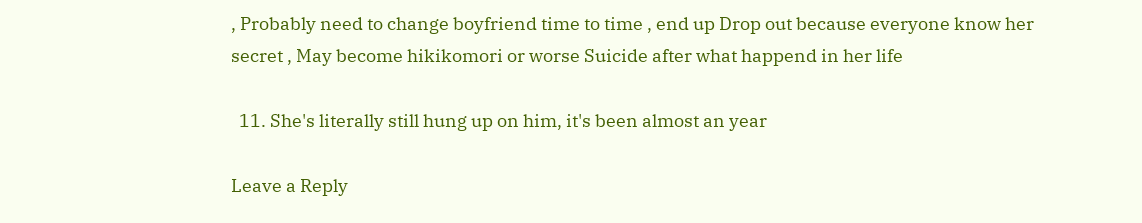, Probably need to change boyfriend time to time , end up Drop out because everyone know her secret , May become hikikomori or worse Suicide after what happend in her life

  11. She's literally still hung up on him, it's been almost an year

Leave a Reply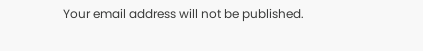Your email address will not be published.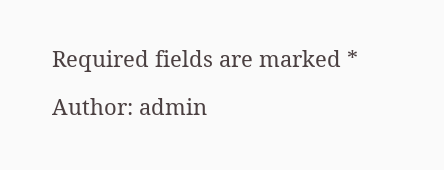Required fields are marked *

Author: admin